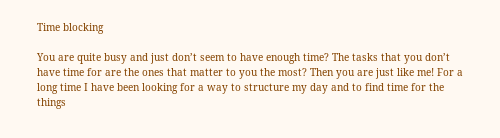Time blocking

You are quite busy and just don’t seem to have enough time? The tasks that you don’t have time for are the ones that matter to you the most? Then you are just like me! For a long time I have been looking for a way to structure my day and to find time for the things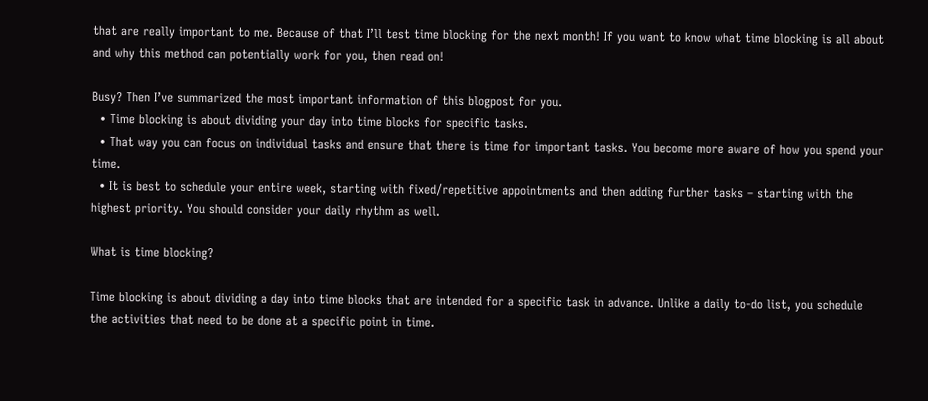that are really important to me. Because of that I’ll test time blocking for the next month! If you want to know what time blocking is all about and why this method can potentially work for you, then read on!

Busy? Then I’ve summarized the most important information of this blogpost for you.
  • Time blocking is about dividing your day into time blocks for specific tasks.
  • That way you can focus on individual tasks and ensure that there is time for important tasks. You become more aware of how you spend your time.
  • It is best to schedule your entire week, starting with fixed/repetitive appointments and then adding further tasks – starting with the highest priority. You should consider your daily rhythm as well.

What is time blocking?

Time blocking is about dividing a day into time blocks that are intended for a specific task in advance. Unlike a daily to-do list, you schedule the activities that need to be done at a specific point in time.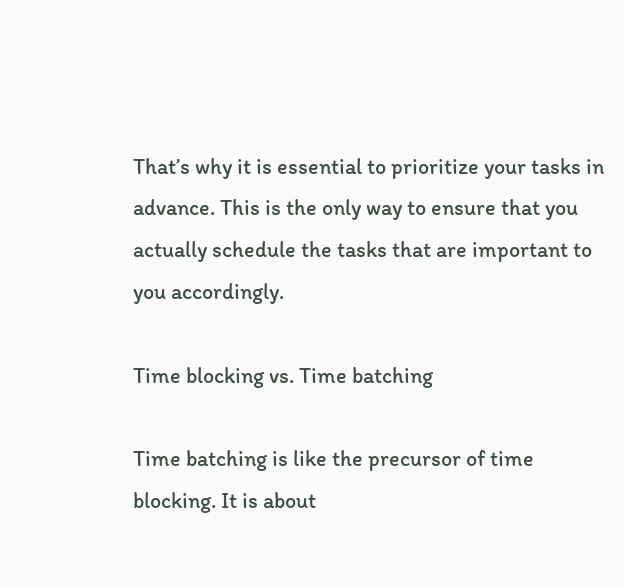That’s why it is essential to prioritize your tasks in advance. This is the only way to ensure that you actually schedule the tasks that are important to you accordingly.

Time blocking vs. Time batching

Time batching is like the precursor of time blocking. It is about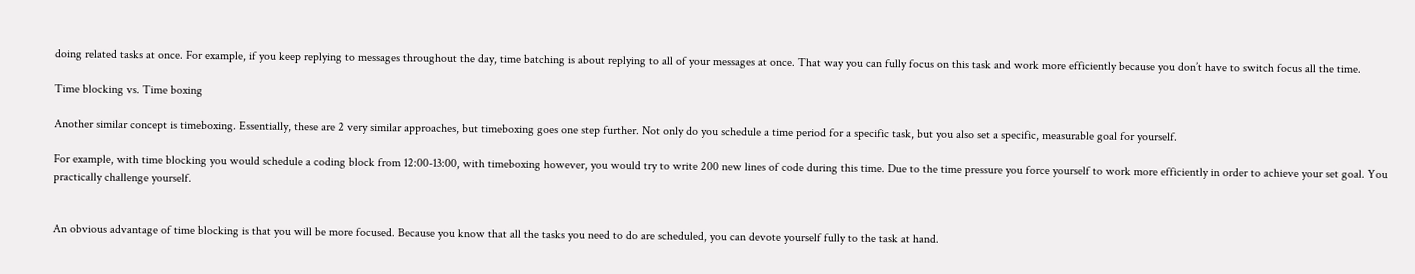doing related tasks at once. For example, if you keep replying to messages throughout the day, time batching is about replying to all of your messages at once. That way you can fully focus on this task and work more efficiently because you don’t have to switch focus all the time.

Time blocking vs. Time boxing

Another similar concept is timeboxing. Essentially, these are 2 very similar approaches, but timeboxing goes one step further. Not only do you schedule a time period for a specific task, but you also set a specific, measurable goal for yourself.

For example, with time blocking you would schedule a coding block from 12:00-13:00, with timeboxing however, you would try to write 200 new lines of code during this time. Due to the time pressure you force yourself to work more efficiently in order to achieve your set goal. You practically challenge yourself.


An obvious advantage of time blocking is that you will be more focused. Because you know that all the tasks you need to do are scheduled, you can devote yourself fully to the task at hand.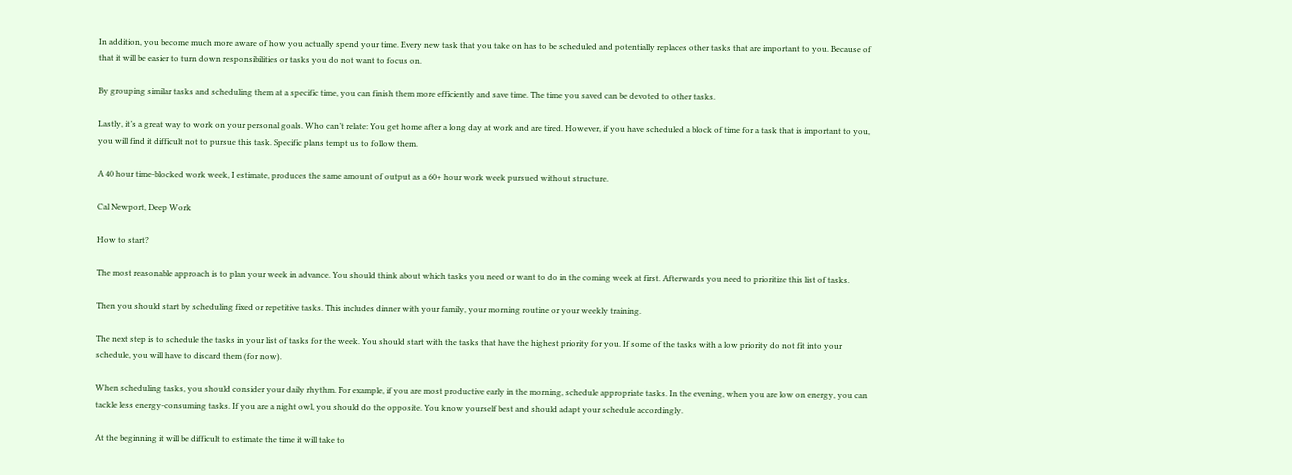In addition, you become much more aware of how you actually spend your time. Every new task that you take on has to be scheduled and potentially replaces other tasks that are important to you. Because of that it will be easier to turn down responsibilities or tasks you do not want to focus on.

By grouping similar tasks and scheduling them at a specific time, you can finish them more efficiently and save time. The time you saved can be devoted to other tasks.

Lastly, it’s a great way to work on your personal goals. Who can’t relate: You get home after a long day at work and are tired. However, if you have scheduled a block of time for a task that is important to you, you will find it difficult not to pursue this task. Specific plans tempt us to follow them.

A 40 hour time-blocked work week, I estimate, produces the same amount of output as a 60+ hour work week pursued without structure.

Cal Newport, Deep Work

How to start?

The most reasonable approach is to plan your week in advance. You should think about which tasks you need or want to do in the coming week at first. Afterwards you need to prioritize this list of tasks.

Then you should start by scheduling fixed or repetitive tasks. This includes dinner with your family, your morning routine or your weekly training.

The next step is to schedule the tasks in your list of tasks for the week. You should start with the tasks that have the highest priority for you. If some of the tasks with a low priority do not fit into your schedule, you will have to discard them (for now).

When scheduling tasks, you should consider your daily rhythm. For example, if you are most productive early in the morning, schedule appropriate tasks. In the evening, when you are low on energy, you can tackle less energy-consuming tasks. If you are a night owl, you should do the opposite. You know yourself best and should adapt your schedule accordingly.

At the beginning it will be difficult to estimate the time it will take to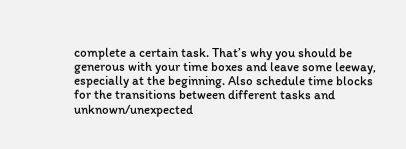complete a certain task. That’s why you should be generous with your time boxes and leave some leeway, especially at the beginning. Also schedule time blocks for the transitions between different tasks and unknown/unexpected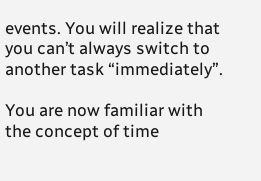events. You will realize that you can’t always switch to another task “immediately”.

You are now familiar with the concept of time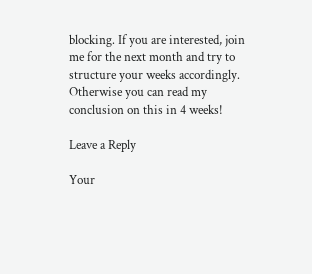blocking. If you are interested, join me for the next month and try to structure your weeks accordingly. Otherwise you can read my conclusion on this in 4 weeks!

Leave a Reply

Your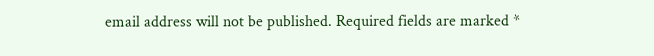email address will not be published. Required fields are marked *